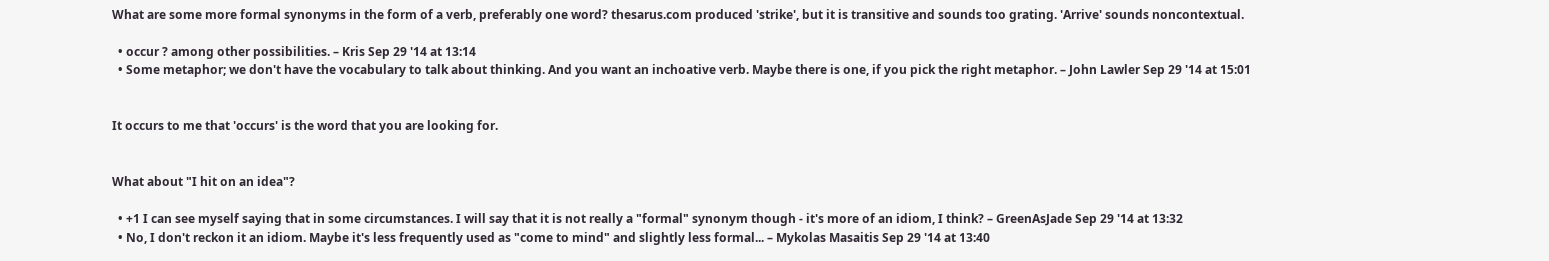What are some more formal synonyms in the form of a verb, preferably one word? thesarus.com produced 'strike', but it is transitive and sounds too grating. 'Arrive' sounds noncontextual.

  • occur ? among other possibilities. – Kris Sep 29 '14 at 13:14
  • Some metaphor; we don't have the vocabulary to talk about thinking. And you want an inchoative verb. Maybe there is one, if you pick the right metaphor. – John Lawler Sep 29 '14 at 15:01


It occurs to me that 'occurs' is the word that you are looking for.


What about "I hit on an idea"?

  • +1 I can see myself saying that in some circumstances. I will say that it is not really a "formal" synonym though - it's more of an idiom, I think? – GreenAsJade Sep 29 '14 at 13:32
  • No, I don't reckon it an idiom. Maybe it's less frequently used as "come to mind" and slightly less formal... – Mykolas Masaitis Sep 29 '14 at 13:40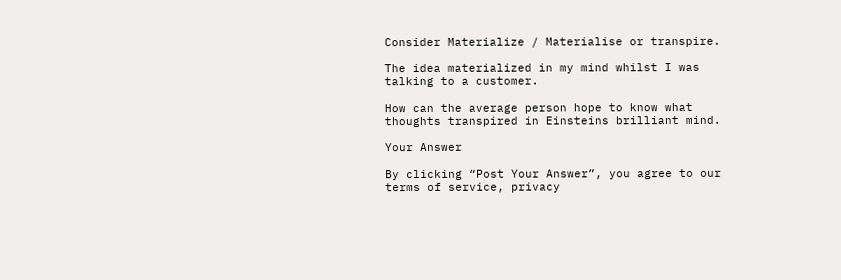Consider Materialize / Materialise or transpire.

The idea materialized in my mind whilst I was talking to a customer.

How can the average person hope to know what thoughts transpired in Einsteins brilliant mind.

Your Answer

By clicking “Post Your Answer”, you agree to our terms of service, privacy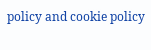policy and cookie policy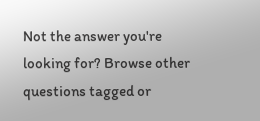Not the answer you're looking for? Browse other questions tagged or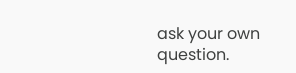ask your own question.